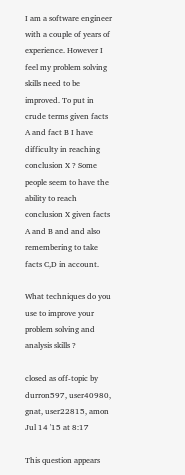I am a software engineer with a couple of years of experience. However I feel my problem solving skills need to be improved. To put in crude terms given facts A and fact B I have difficulty in reaching conclusion X ? Some people seem to have the ability to reach conclusion X given facts A and B and and also remembering to take facts C,D in account.

What techniques do you use to improve your problem solving and analysis skills ?

closed as off-topic by durron597, user40980, gnat, user22815, amon Jul 14 '15 at 8:17

This question appears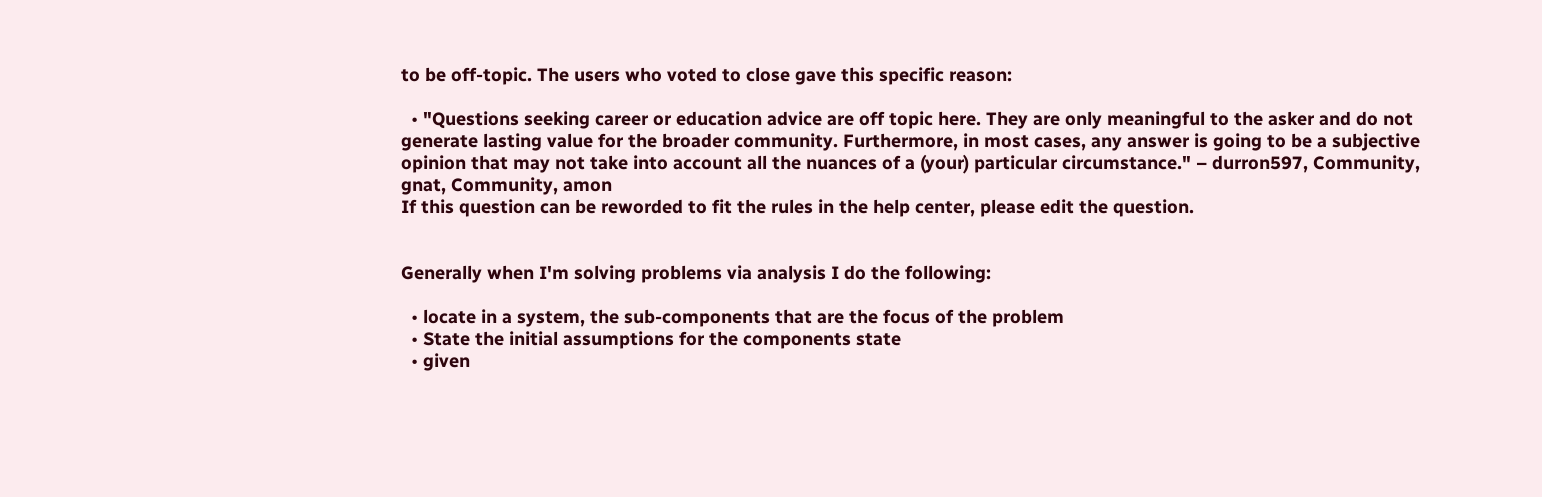to be off-topic. The users who voted to close gave this specific reason:

  • "Questions seeking career or education advice are off topic here. They are only meaningful to the asker and do not generate lasting value for the broader community. Furthermore, in most cases, any answer is going to be a subjective opinion that may not take into account all the nuances of a (your) particular circumstance." – durron597, Community, gnat, Community, amon
If this question can be reworded to fit the rules in the help center, please edit the question.


Generally when I'm solving problems via analysis I do the following:

  • locate in a system, the sub-components that are the focus of the problem
  • State the initial assumptions for the components state
  • given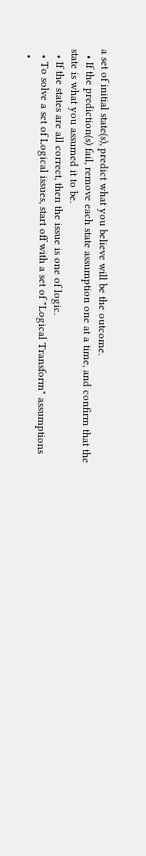a set of initial state(s), predict what you believe will be the outcome.
  • If the prediction(s) fail, remove each state assumption one at a time, and confirm that the state is what you assumed it to be.
  • If the states are all correct, then the issue is one of logic.
  • To solve a set of Logical issues, start off with a set of "Logical Transform" assumptions
  •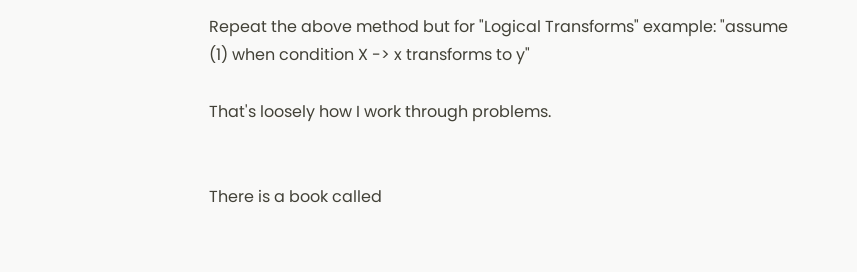Repeat the above method but for "Logical Transforms" example: "assume (1) when condition X -> x transforms to y"

That's loosely how I work through problems.


There is a book called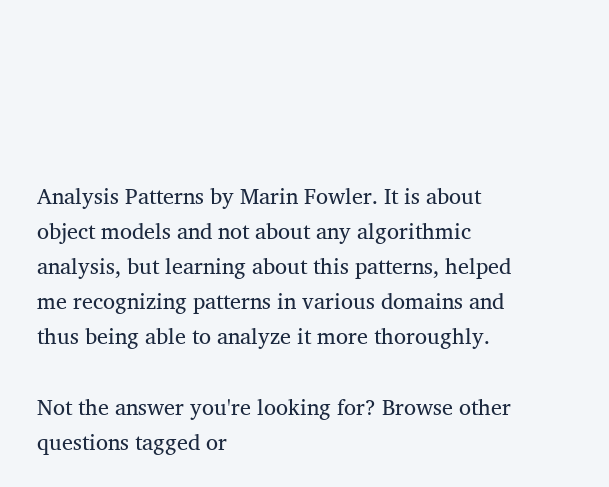Analysis Patterns by Marin Fowler. It is about object models and not about any algorithmic analysis, but learning about this patterns, helped me recognizing patterns in various domains and thus being able to analyze it more thoroughly.

Not the answer you're looking for? Browse other questions tagged or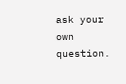ask your own question.